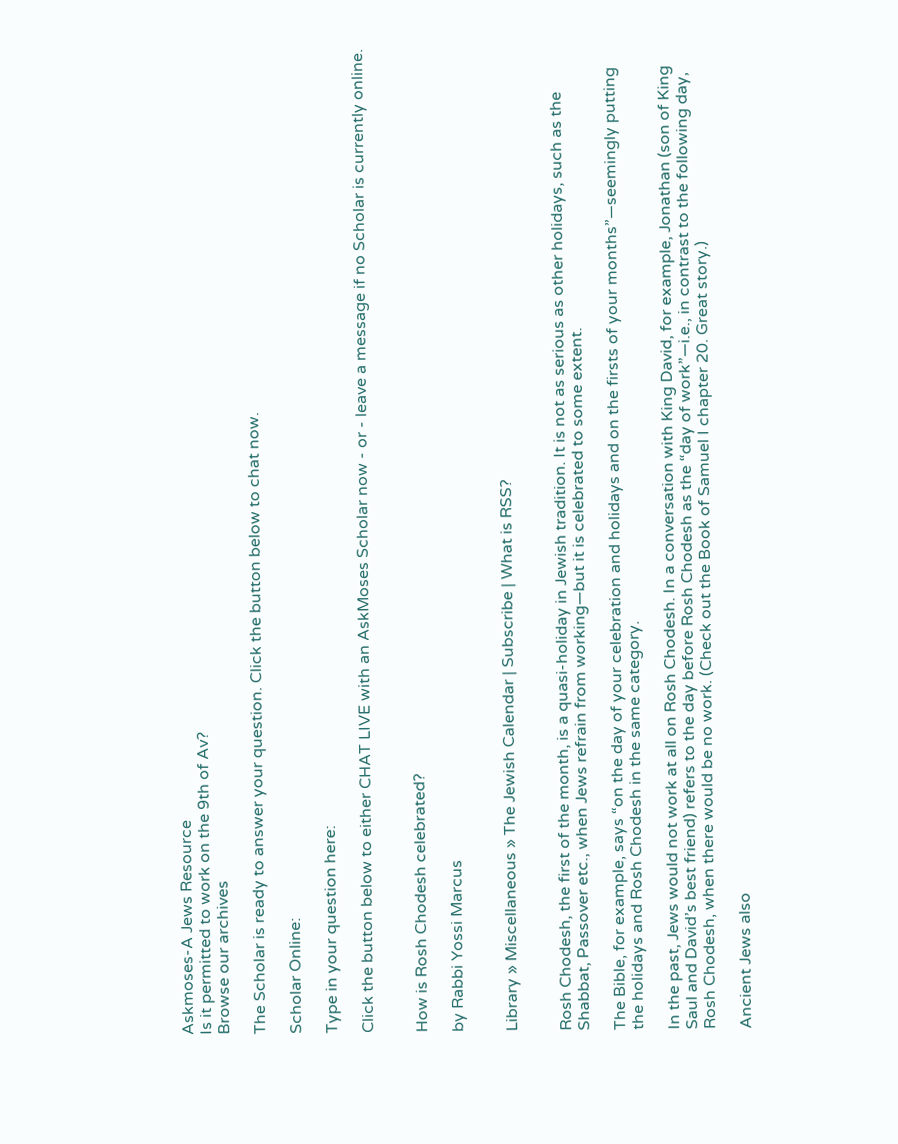Askmoses-A Jews Resource
Is it permitted to work on the 9th of Av?
Browse our archives

The Scholar is ready to answer your question. Click the button below to chat now.

Scholar Online:

Type in your question here:

Click the button below to either CHAT LIVE with an AskMoses Scholar now - or - leave a message if no Scholar is currently online.


How is Rosh Chodesh celebrated?

by Rabbi Yossi Marcus


Library » Miscellaneous » The Jewish Calendar | Subscribe | What is RSS?


Rosh Chodesh, the first of the month, is a quasi-holiday in Jewish tradition. It is not as serious as other holidays, such as the Shabbat, Passover etc., when Jews refrain from working—but it is celebrated to some extent.

The Bible, for example, says “on the day of your celebration and holidays and on the firsts of your months”—seemingly putting the holidays and Rosh Chodesh in the same category.

In the past, Jews would not work at all on Rosh Chodesh. In a conversation with King David, for example, Jonathan (son of King Saul and David’s best friend) refers to the day before Rosh Chodesh as the “day of work”—i.e., in contrast to the following day, Rosh Chodesh, when there would be no work. (Check out the Book of Samuel I chapter 20. Great story.)

Ancient Jews also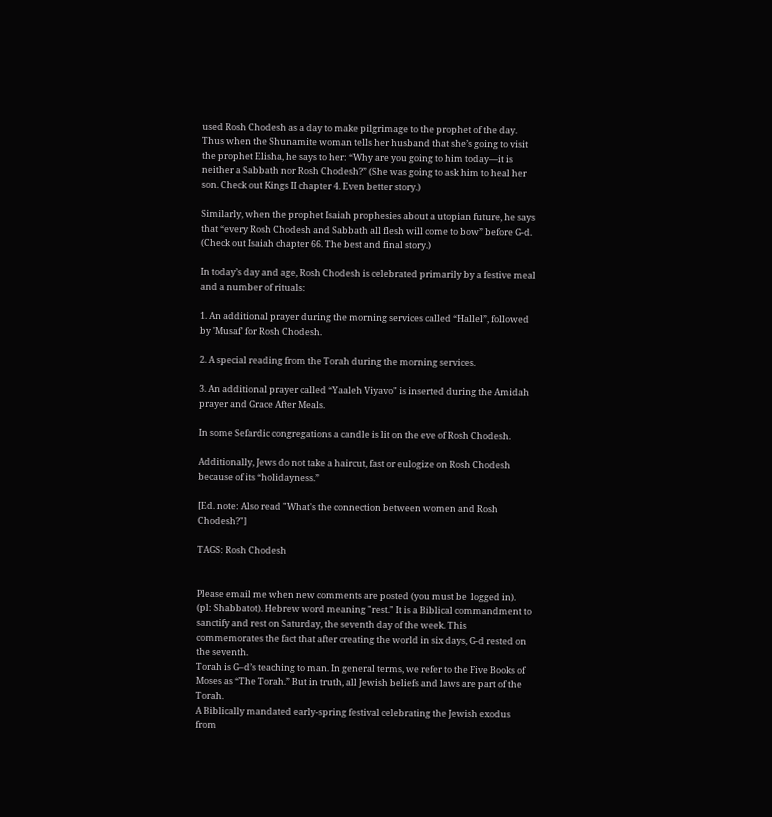used Rosh Chodesh as a day to make pilgrimage to the prophet of the day. Thus when the Shunamite woman tells her husband that she’s going to visit the prophet Elisha, he says to her: “Why are you going to him today—it is neither a Sabbath nor Rosh Chodesh?” (She was going to ask him to heal her son. Check out Kings II chapter 4. Even better story.)

Similarly, when the prophet Isaiah prophesies about a utopian future, he says that “every Rosh Chodesh and Sabbath all flesh will come to bow” before G-d. (Check out Isaiah chapter 66. The best and final story.)

In today’s day and age, Rosh Chodesh is celebrated primarily by a festive meal and a number of rituals:

1. An additional prayer during the morning services called “Hallel”, followed by 'Musaf' for Rosh Chodesh.

2. A special reading from the Torah during the morning services.

3. An additional prayer called “Yaaleh Viyavo" is inserted during the Amidah prayer and Grace After Meals.

In some Sefardic congregations a candle is lit on the eve of Rosh Chodesh.

Additionally, Jews do not take a haircut, fast or eulogize on Rosh Chodesh because of its “holidayness.”

[Ed. note: Also read "What's the connection between women and Rosh Chodesh?"]

TAGS: Rosh Chodesh


Please email me when new comments are posted (you must be  logged in).
(pl: Shabbatot). Hebrew word meaning "rest." It is a Biblical commandment to sanctify and rest on Saturday, the seventh day of the week. This commemorates the fact that after creating the world in six days, G-d rested on the seventh.
Torah is G–d’s teaching to man. In general terms, we refer to the Five Books of Moses as “The Torah.” But in truth, all Jewish beliefs and laws are part of the Torah.
A Biblically mandated early-spring festival celebrating the Jewish exodus from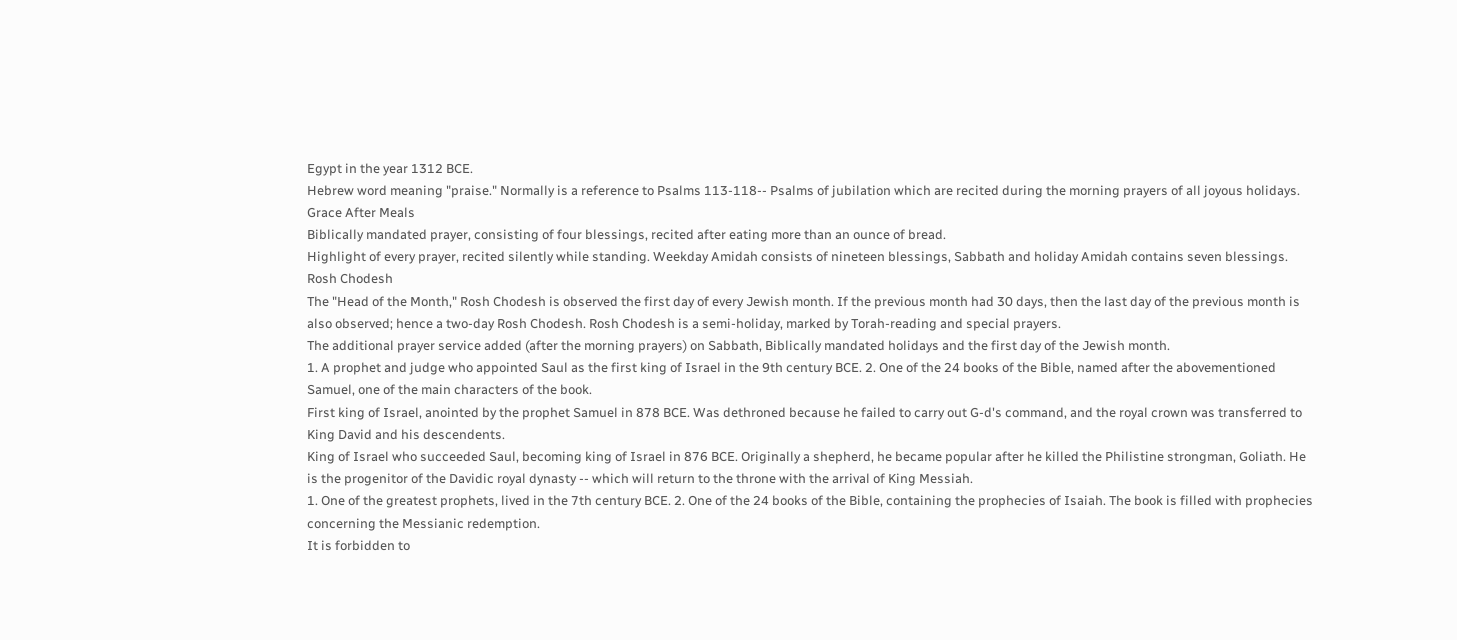Egypt in the year 1312 BCE.
Hebrew word meaning "praise." Normally is a reference to Psalms 113-118-- Psalms of jubilation which are recited during the morning prayers of all joyous holidays.
Grace After Meals
Biblically mandated prayer, consisting of four blessings, recited after eating more than an ounce of bread.
Highlight of every prayer, recited silently while standing. Weekday Amidah consists of nineteen blessings, Sabbath and holiday Amidah contains seven blessings.
Rosh Chodesh
The "Head of the Month," Rosh Chodesh is observed the first day of every Jewish month. If the previous month had 30 days, then the last day of the previous month is also observed; hence a two-day Rosh Chodesh. Rosh Chodesh is a semi-holiday, marked by Torah-reading and special prayers.
The additional prayer service added (after the morning prayers) on Sabbath, Biblically mandated holidays and the first day of the Jewish month.
1. A prophet and judge who appointed Saul as the first king of Israel in the 9th century BCE. 2. One of the 24 books of the Bible, named after the abovementioned Samuel, one of the main characters of the book.
First king of Israel, anointed by the prophet Samuel in 878 BCE. Was dethroned because he failed to carry out G-d's command, and the royal crown was transferred to King David and his descendents.
King of Israel who succeeded Saul, becoming king of Israel in 876 BCE. Originally a shepherd, he became popular after he killed the Philistine strongman, Goliath. He is the progenitor of the Davidic royal dynasty -- which will return to the throne with the arrival of King Messiah.
1. One of the greatest prophets, lived in the 7th century BCE. 2. One of the 24 books of the Bible, containing the prophecies of Isaiah. The book is filled with prophecies concerning the Messianic redemption.
It is forbidden to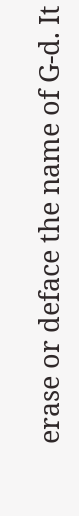erase or deface the name of G-d. It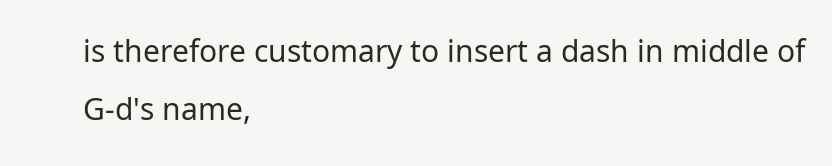is therefore customary to insert a dash in middle of G-d's name,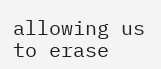allowing us to erase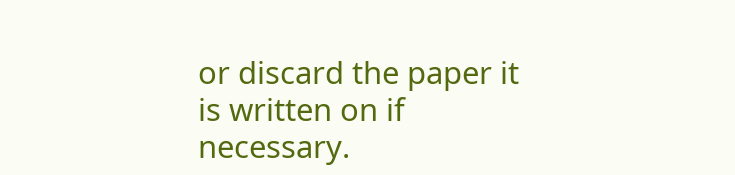or discard the paper it is written on if necessary.